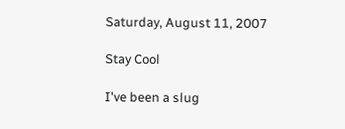Saturday, August 11, 2007

Stay Cool

I've been a slug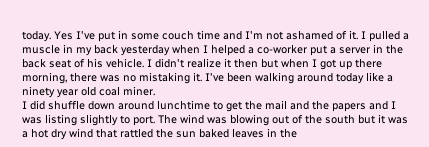today. Yes I've put in some couch time and I'm not ashamed of it. I pulled a muscle in my back yesterday when I helped a co-worker put a server in the back seat of his vehicle. I didn't realize it then but when I got up there morning, there was no mistaking it. I've been walking around today like a ninety year old coal miner.
I did shuffle down around lunchtime to get the mail and the papers and I was listing slightly to port. The wind was blowing out of the south but it was a hot dry wind that rattled the sun baked leaves in the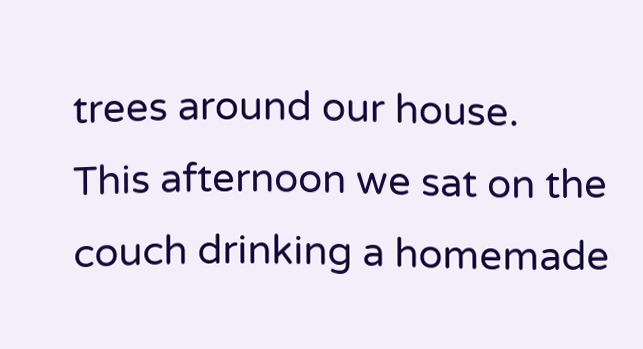trees around our house.
This afternoon we sat on the couch drinking a homemade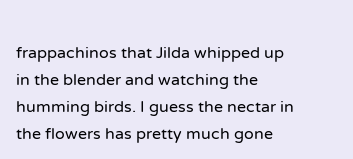frappachinos that Jilda whipped up in the blender and watching the humming birds. I guess the nectar in the flowers has pretty much gone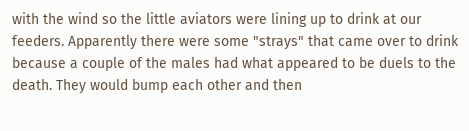with the wind so the little aviators were lining up to drink at our feeders. Apparently there were some "strays" that came over to drink because a couple of the males had what appeared to be duels to the death. They would bump each other and then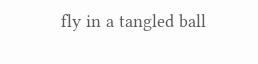fly in a tangled ball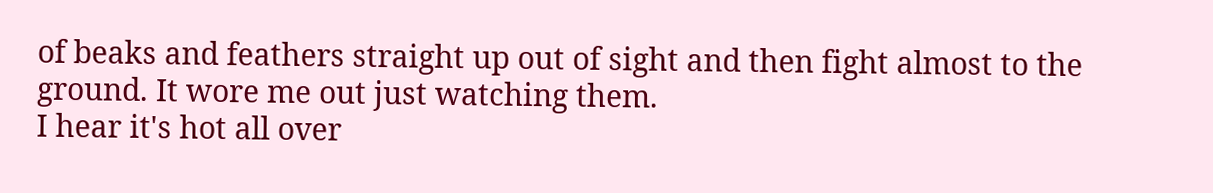of beaks and feathers straight up out of sight and then fight almost to the ground. It wore me out just watching them.
I hear it's hot all over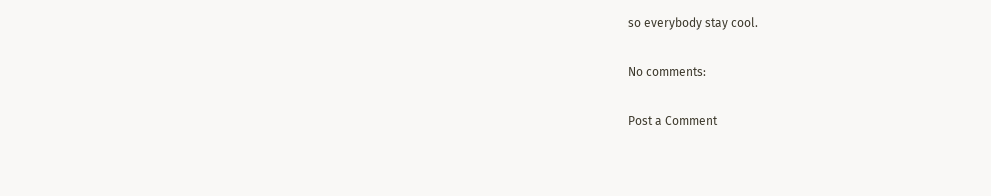so everybody stay cool.

No comments:

Post a Comment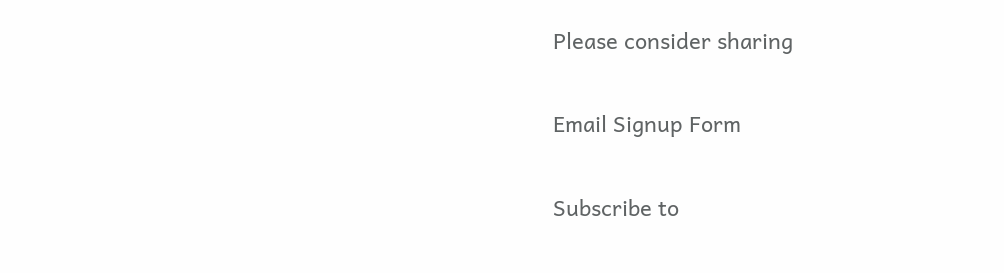Please consider sharing

Email Signup Form

Subscribe to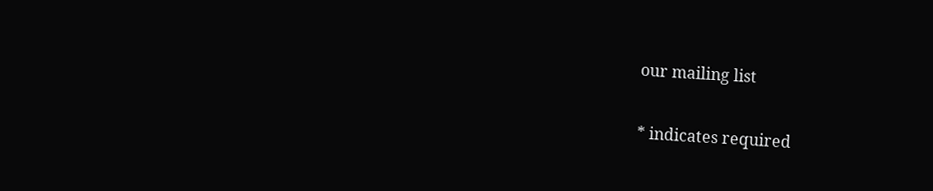our mailing list

* indicates required